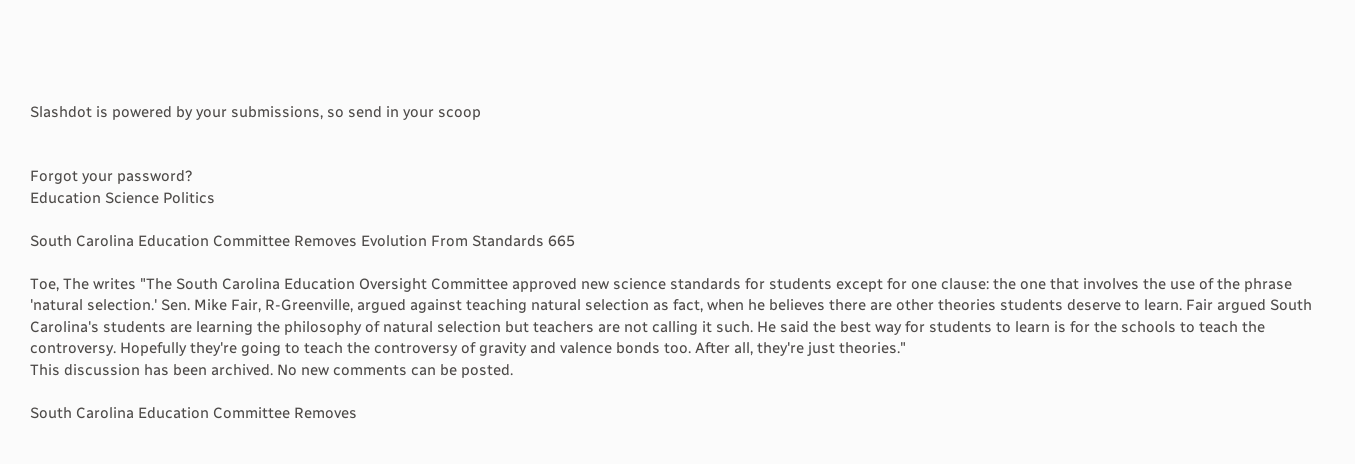Slashdot is powered by your submissions, so send in your scoop


Forgot your password?
Education Science Politics

South Carolina Education Committee Removes Evolution From Standards 665

Toe, The writes "The South Carolina Education Oversight Committee approved new science standards for students except for one clause: the one that involves the use of the phrase 'natural selection.' Sen. Mike Fair, R-Greenville, argued against teaching natural selection as fact, when he believes there are other theories students deserve to learn. Fair argued South Carolina's students are learning the philosophy of natural selection but teachers are not calling it such. He said the best way for students to learn is for the schools to teach the controversy. Hopefully they're going to teach the controversy of gravity and valence bonds too. After all, they're just theories."
This discussion has been archived. No new comments can be posted.

South Carolina Education Committee Removes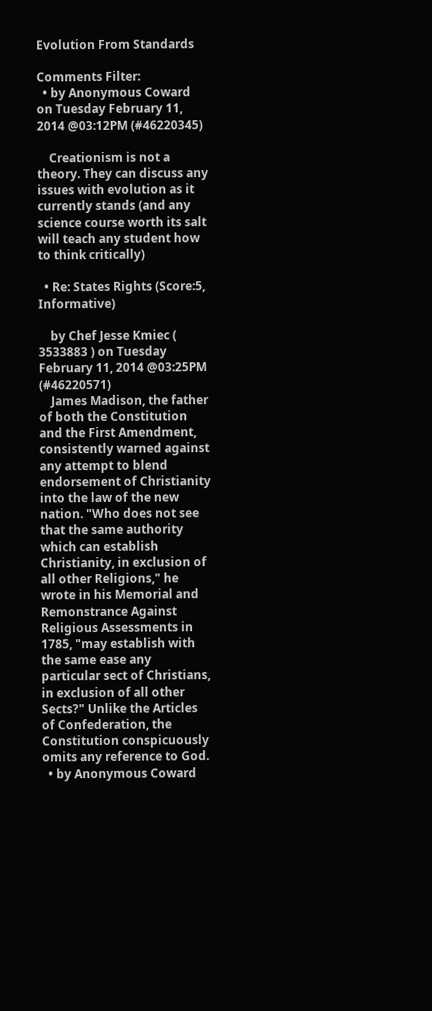Evolution From Standards

Comments Filter:
  • by Anonymous Coward on Tuesday February 11, 2014 @03:12PM (#46220345)

    Creationism is not a theory. They can discuss any issues with evolution as it currently stands (and any science course worth its salt will teach any student how to think critically)

  • Re: States Rights (Score:5, Informative)

    by Chef Jesse Kmiec ( 3533883 ) on Tuesday February 11, 2014 @03:25PM (#46220571)
    James Madison, the father of both the Constitution and the First Amendment, consistently warned against any attempt to blend endorsement of Christianity into the law of the new nation. "Who does not see that the same authority which can establish Christianity, in exclusion of all other Religions," he wrote in his Memorial and Remonstrance Against Religious Assessments in 1785, "may establish with the same ease any particular sect of Christians, in exclusion of all other Sects?" Unlike the Articles of Confederation, the Constitution conspicuously omits any reference to God.
  • by Anonymous Coward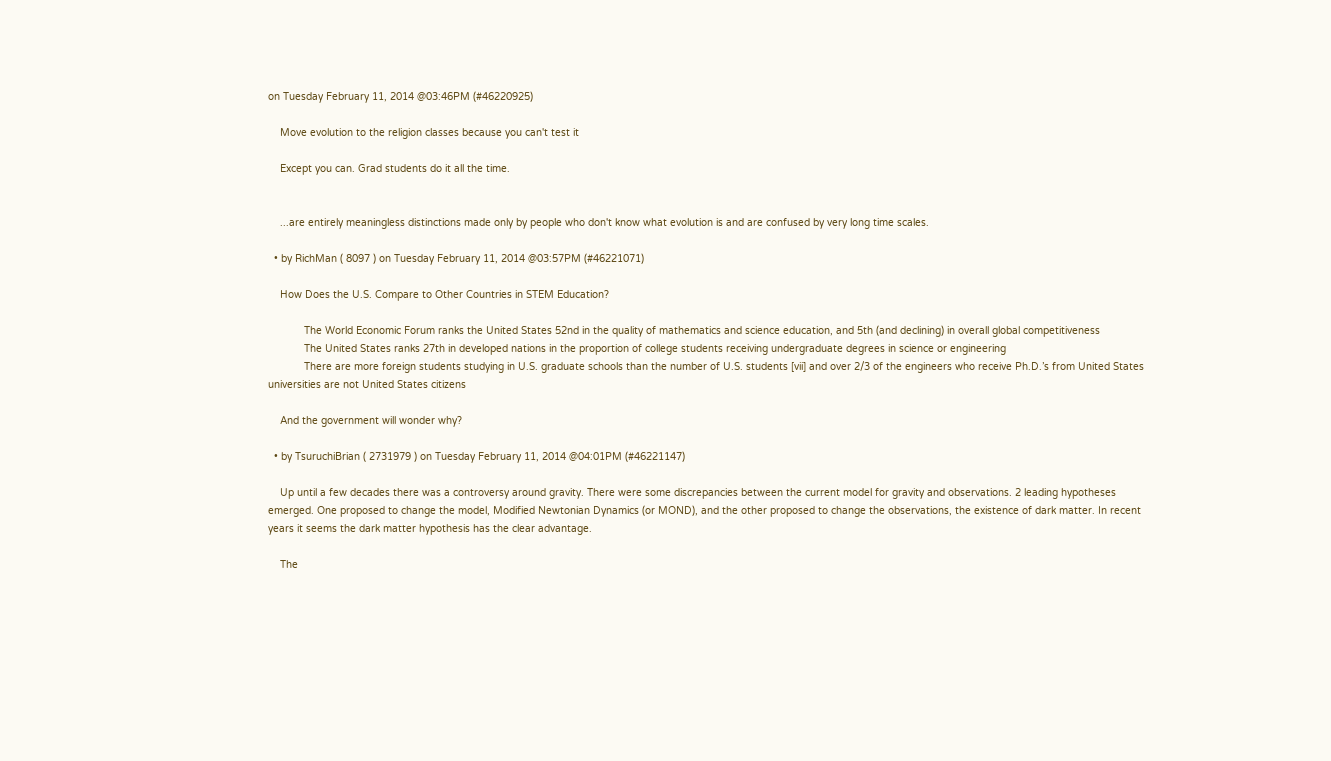on Tuesday February 11, 2014 @03:46PM (#46220925)

    Move evolution to the religion classes because you can't test it

    Except you can. Grad students do it all the time.


    ...are entirely meaningless distinctions made only by people who don't know what evolution is and are confused by very long time scales.

  • by RichMan ( 8097 ) on Tuesday February 11, 2014 @03:57PM (#46221071)

    How Does the U.S. Compare to Other Countries in STEM Education?

            The World Economic Forum ranks the United States 52nd in the quality of mathematics and science education, and 5th (and declining) in overall global competitiveness
            The United States ranks 27th in developed nations in the proportion of college students receiving undergraduate degrees in science or engineering
            There are more foreign students studying in U.S. graduate schools than the number of U.S. students [vii] and over 2/3 of the engineers who receive Ph.D.’s from United States universities are not United States citizens

    And the government will wonder why?

  • by TsuruchiBrian ( 2731979 ) on Tuesday February 11, 2014 @04:01PM (#46221147)

    Up until a few decades there was a controversy around gravity. There were some discrepancies between the current model for gravity and observations. 2 leading hypotheses emerged. One proposed to change the model, Modified Newtonian Dynamics (or MOND), and the other proposed to change the observations, the existence of dark matter. In recent years it seems the dark matter hypothesis has the clear advantage.

    The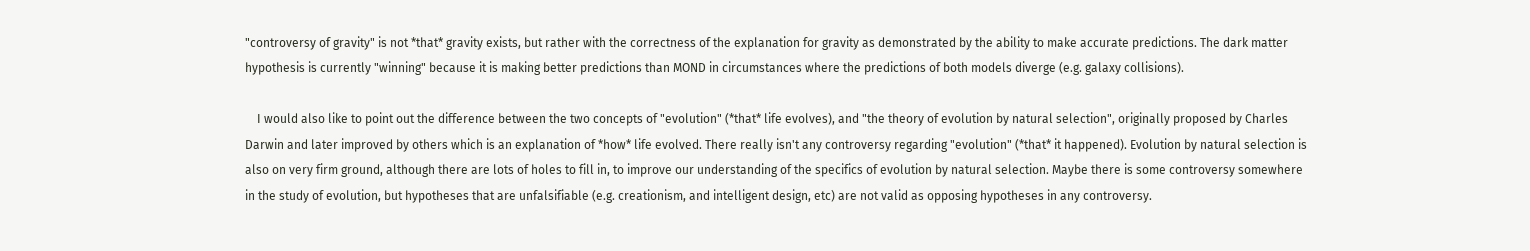"controversy of gravity" is not *that* gravity exists, but rather with the correctness of the explanation for gravity as demonstrated by the ability to make accurate predictions. The dark matter hypothesis is currently "winning" because it is making better predictions than MOND in circumstances where the predictions of both models diverge (e.g. galaxy collisions).

    I would also like to point out the difference between the two concepts of "evolution" (*that* life evolves), and "the theory of evolution by natural selection", originally proposed by Charles Darwin and later improved by others which is an explanation of *how* life evolved. There really isn't any controversy regarding "evolution" (*that* it happened). Evolution by natural selection is also on very firm ground, although there are lots of holes to fill in, to improve our understanding of the specifics of evolution by natural selection. Maybe there is some controversy somewhere in the study of evolution, but hypotheses that are unfalsifiable (e.g. creationism, and intelligent design, etc) are not valid as opposing hypotheses in any controversy.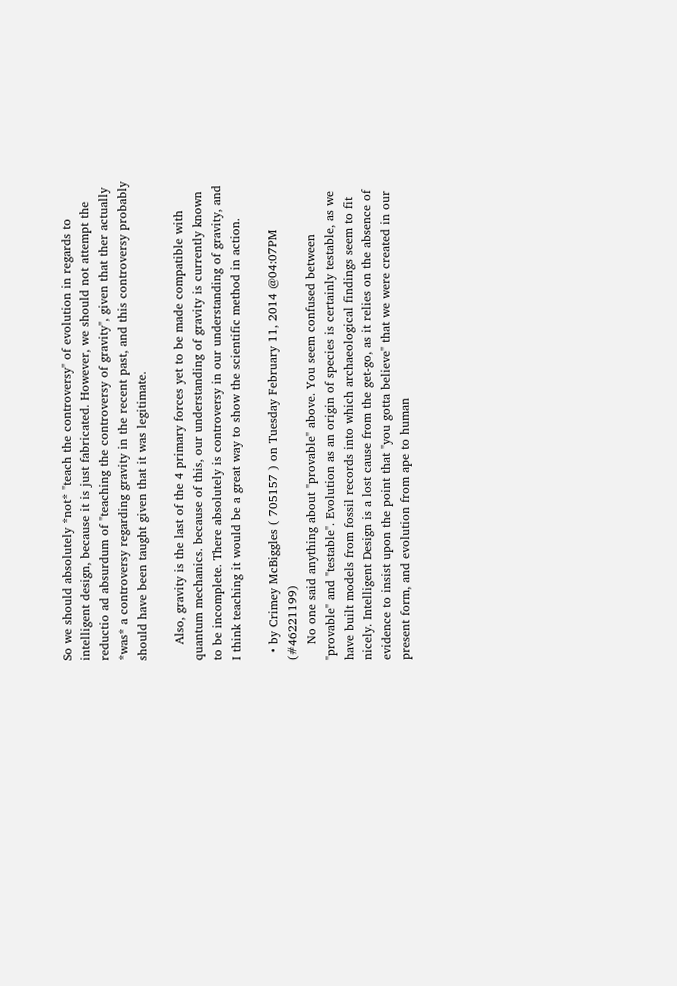So we should absolutely *not* "teach the controversy" of evolution in regards to intelligent design, because it is just fabricated. However, we should not attempt the reductio ad absurdum of "teaching the controversy of gravity", given that ther actually *was* a controversy regarding gravity in the recent past, and this controversy probably should have been taught given that it was legitimate.

    Also, gravity is the last of the 4 primary forces yet to be made compatible with quantum mechanics. because of this, our understanding of gravity is currently known to be incomplete. There absolutely is controversy in our understanding of gravity, and I think teaching it would be a great way to show the scientific method in action.

  • by Crimey McBiggles ( 705157 ) on Tuesday February 11, 2014 @04:07PM (#46221199)
    No one said anything about "provable" above. You seem confused between "provable" and "testable". Evolution as an origin of species is certainly testable, as we have built models from fossil records into which archaeological findings seem to fit nicely. Intelligent Design is a lost cause from the get-go, as it relies on the absence of evidence to insist upon the point that "you gotta believe" that we were created in our present form, and evolution from ape to human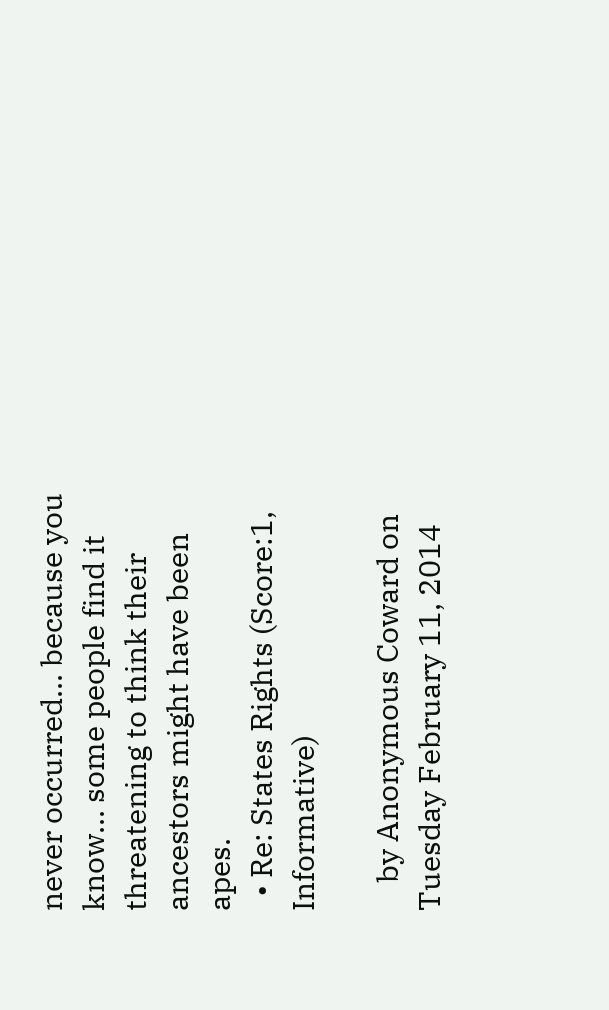never occurred... because you know... some people find it threatening to think their ancestors might have been apes.
  • Re: States Rights (Score:1, Informative)

    by Anonymous Coward on Tuesday February 11, 2014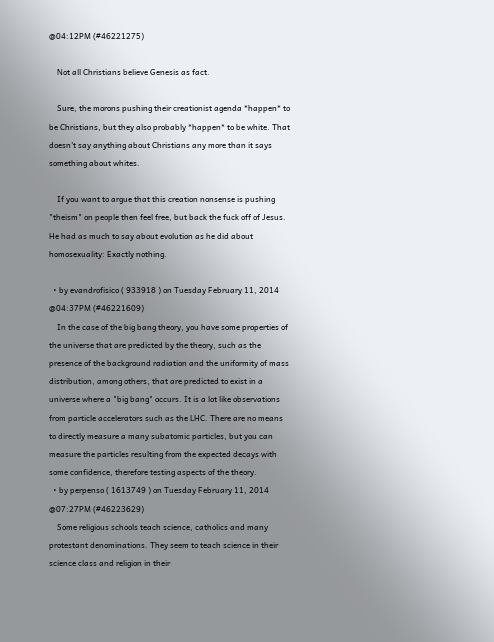@04:12PM (#46221275)

    Not all Christians believe Genesis as fact.

    Sure, the morons pushing their creationist agenda *happen* to be Christians, but they also probably *happen* to be white. That doesn't say anything about Christians any more than it says something about whites.

    If you want to argue that this creation nonsense is pushing "theism" on people then feel free, but back the fuck off of Jesus. He had as much to say about evolution as he did about homosexuality: Exactly nothing.

  • by evandrofisico ( 933918 ) on Tuesday February 11, 2014 @04:37PM (#46221609)
    In the case of the big bang theory, you have some properties of the universe that are predicted by the theory, such as the presence of the background radiation and the uniformity of mass distribution, among others, that are predicted to exist in a universe where a "big bang" occurs. It is a lot like observations from particle accelerators such as the LHC. There are no means to directly measure a many subatomic particles, but you can measure the particles resulting from the expected decays with some confidence, therefore testing aspects of the theory.
  • by perpenso ( 1613749 ) on Tuesday February 11, 2014 @07:27PM (#46223629)
    Some religious schools teach science, catholics and many protestant denominations. They seem to teach science in their science class and religion in their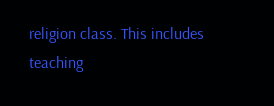religion class. This includes teaching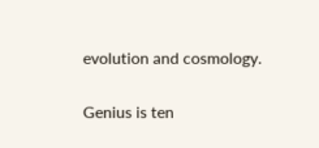evolution and cosmology.

Genius is ten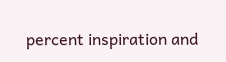percent inspiration and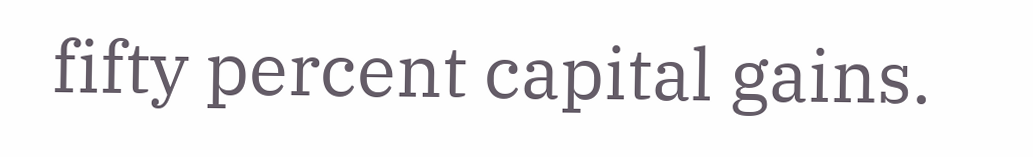fifty percent capital gains.